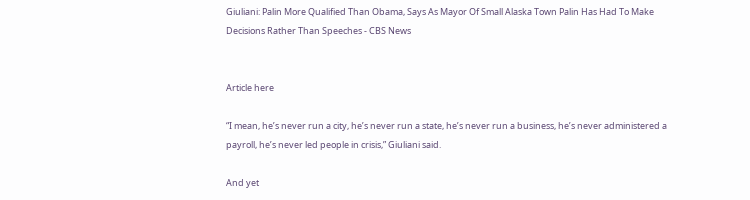Giuliani: Palin More Qualified Than Obama, Says As Mayor Of Small Alaska Town Palin Has Had To Make Decisions Rather Than Speeches - CBS News


Article here

“I mean, he’s never run a city, he’s never run a state, he’s never run a business, he’s never administered a payroll, he’s never led people in crisis,” Giuliani said.

And yet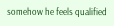somehow he feels qualified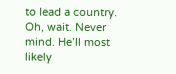to lead a country. Oh, wait. Never mind. He’ll most likely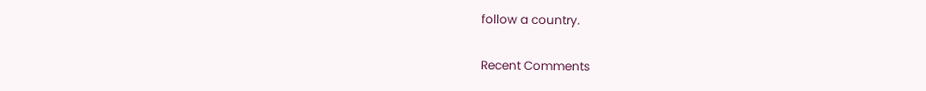follow a country.

Recent Comments